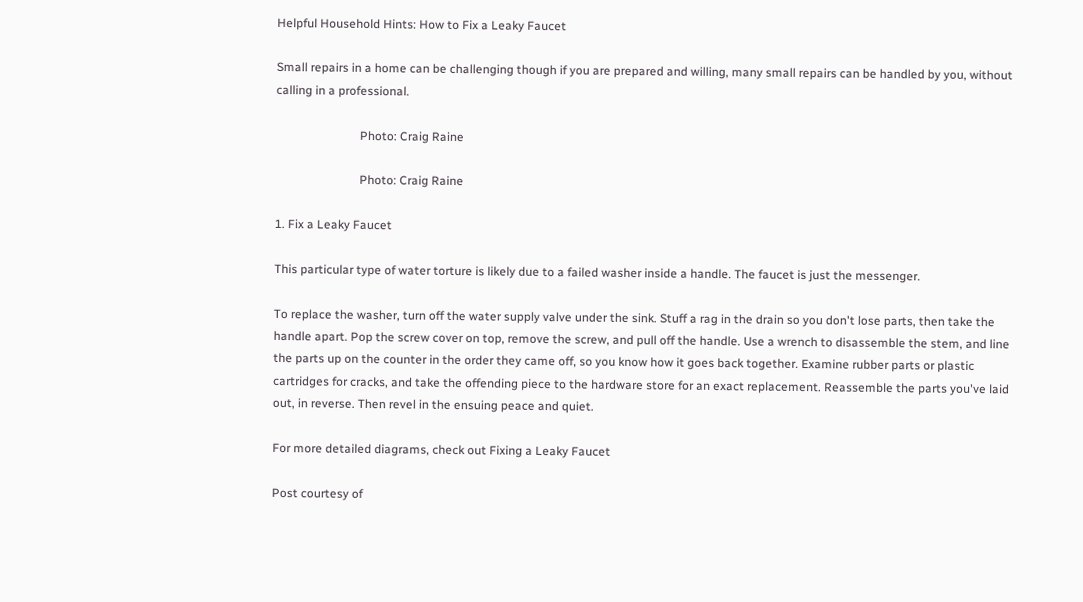Helpful Household Hints: How to Fix a Leaky Faucet

Small repairs in a home can be challenging though if you are prepared and willing, many small repairs can be handled by you, without calling in a professional.

                            Photo: Craig Raine

                            Photo: Craig Raine

1. Fix a Leaky Faucet

This particular type of water torture is likely due to a failed washer inside a handle. The faucet is just the messenger.

To replace the washer, turn off the water supply valve under the sink. Stuff a rag in the drain so you don't lose parts, then take the handle apart. Pop the screw cover on top, remove the screw, and pull off the handle. Use a wrench to disassemble the stem, and line the parts up on the counter in the order they came off, so you know how it goes back together. Examine rubber parts or plastic cartridges for cracks, and take the offending piece to the hardware store for an exact replacement. Reassemble the parts you've laid out, in reverse. Then revel in the ensuing peace and quiet.

For more detailed diagrams, check out Fixing a Leaky Faucet

Post courtesy of